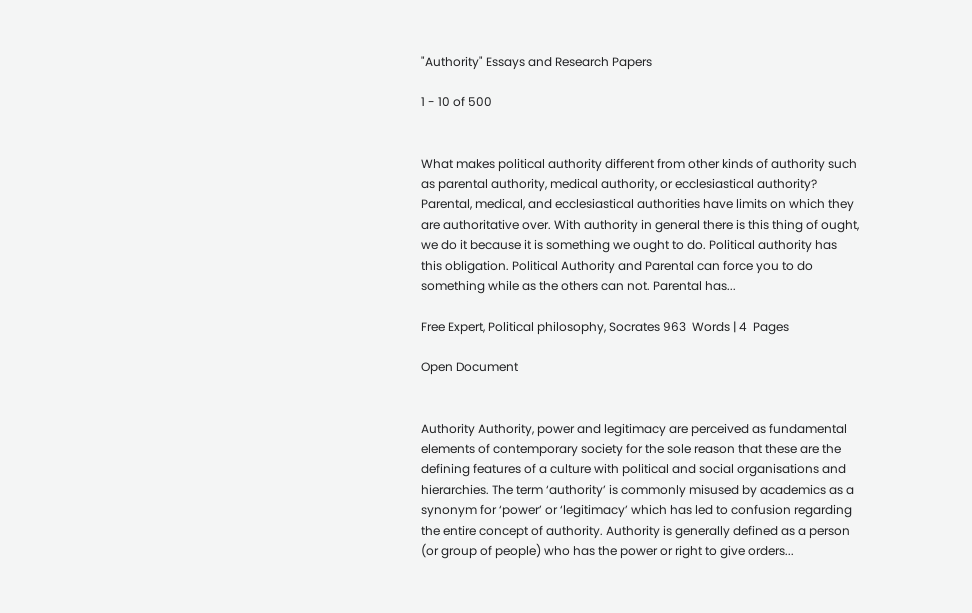"Authority" Essays and Research Papers

1 - 10 of 500


What makes political authority different from other kinds of authority such as parental authority, medical authority, or ecclesiastical authority? Parental, medical, and ecclesiastical authorities have limits on which they are authoritative over. With authority in general there is this thing of ought, we do it because it is something we ought to do. Political authority has this obligation. Political Authority and Parental can force you to do something while as the others can not. Parental has...

Free Expert, Political philosophy, Socrates 963  Words | 4  Pages

Open Document


Authority Authority, power and legitimacy are perceived as fundamental elements of contemporary society for the sole reason that these are the defining features of a culture with political and social organisations and hierarchies. The term ‘authority’ is commonly misused by academics as a synonym for ‘power’ or ‘legitimacy’ which has led to confusion regarding the entire concept of authority. Authority is generally defined as a person (or group of people) who has the power or right to give orders...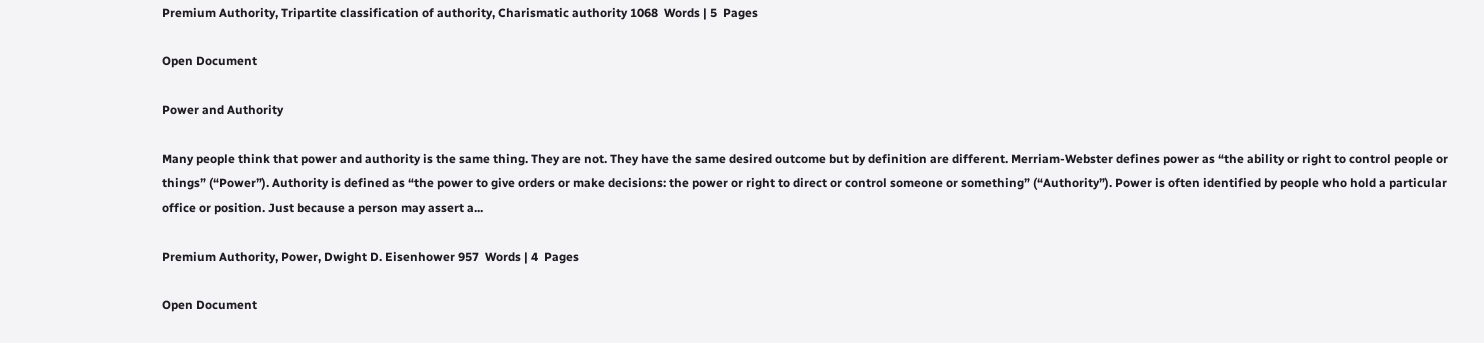Premium Authority, Tripartite classification of authority, Charismatic authority 1068  Words | 5  Pages

Open Document

Power and Authority

Many people think that power and authority is the same thing. They are not. They have the same desired outcome but by definition are different. Merriam-Webster defines power as “the ability or right to control people or things” (“Power”). Authority is defined as “the power to give orders or make decisions: the power or right to direct or control someone or something” (“Authority”). Power is often identified by people who hold a particular office or position. Just because a person may assert a...

Premium Authority, Power, Dwight D. Eisenhower 957  Words | 4  Pages

Open Document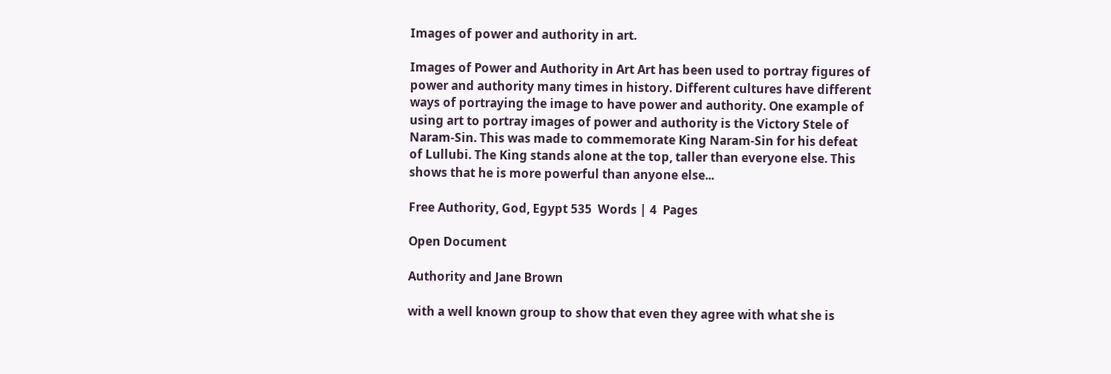Images of power and authority in art.

Images of Power and Authority in Art Art has been used to portray figures of power and authority many times in history. Different cultures have different ways of portraying the image to have power and authority. One example of using art to portray images of power and authority is the Victory Stele of Naram-Sin. This was made to commemorate King Naram-Sin for his defeat of Lullubi. The King stands alone at the top, taller than everyone else. This shows that he is more powerful than anyone else...

Free Authority, God, Egypt 535  Words | 4  Pages

Open Document

Authority and Jane Brown

with a well known group to show that even they agree with what she is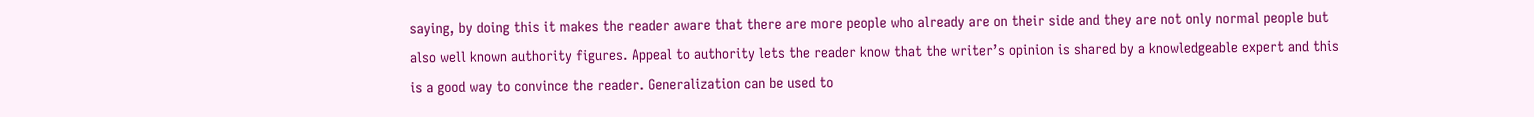saying, by doing this it makes the reader aware that there are more people who already are on their side and they are not only normal people but also well known authority figures. Appeal to authority lets the reader know that the writer’s opinion is shared by a knowledgeable expert and this is a good way to convince the reader. Generalization can be used to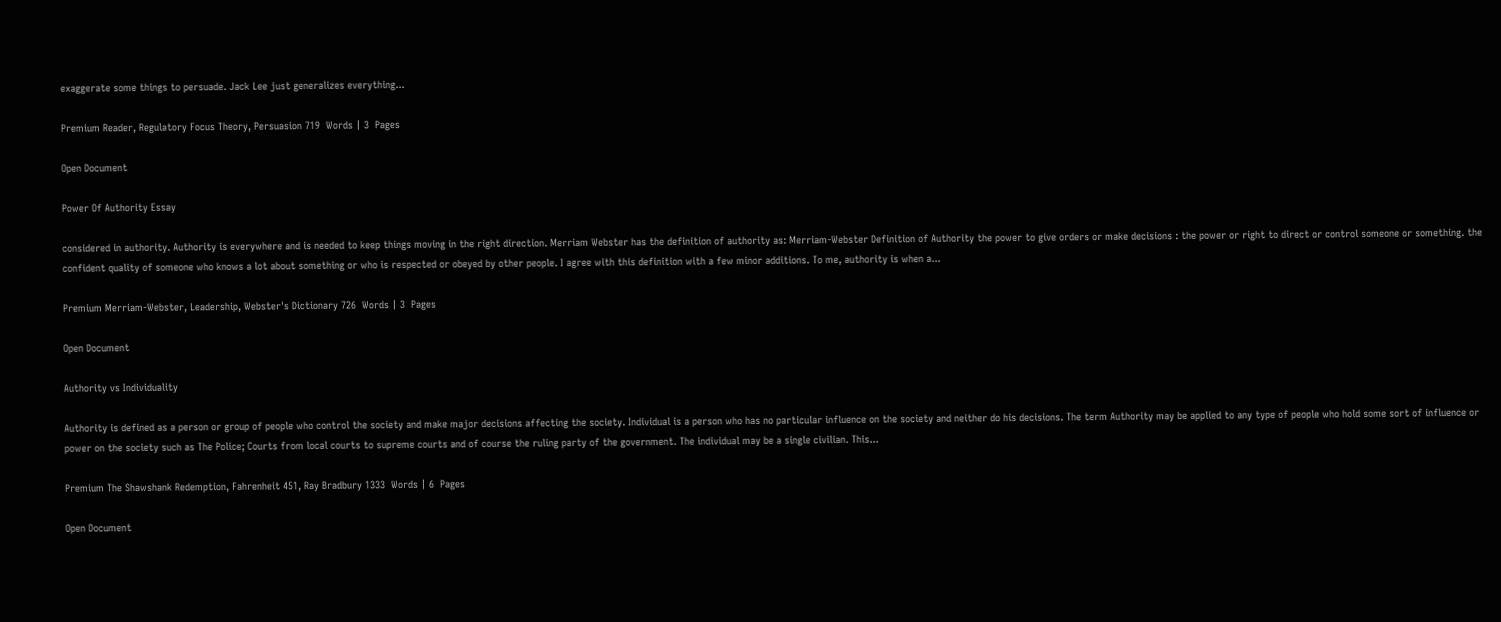exaggerate some things to persuade. Jack Lee just generalizes everything...

Premium Reader, Regulatory Focus Theory, Persuasion 719  Words | 3  Pages

Open Document

Power Of Authority Essay

considered in authority. Authority is everywhere and is needed to keep things moving in the right direction. Merriam Webster has the definition of authority as: Merriam-Webster Definition of Authority the power to give orders or make decisions : the power or right to direct or control someone or something. the confident quality of someone who knows a lot about something or who is respected or obeyed by other people. I agree with this definition with a few minor additions. To me, authority is when a...

Premium Merriam-Webster, Leadership, Webster's Dictionary 726  Words | 3  Pages

Open Document

Authority vs Individuality

Authority is defined as a person or group of people who control the society and make major decisions affecting the society. Individual is a person who has no particular influence on the society and neither do his decisions. The term Authority may be applied to any type of people who hold some sort of influence or power on the society such as The Police; Courts from local courts to supreme courts and of course the ruling party of the government. The individual may be a single civilian. This...

Premium The Shawshank Redemption, Fahrenheit 451, Ray Bradbury 1333  Words | 6  Pages

Open Document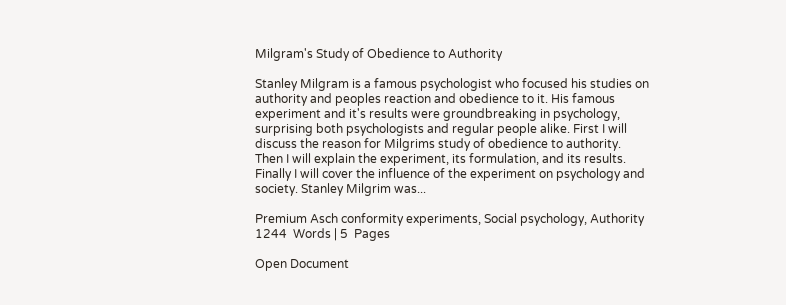Milgram's Study of Obedience to Authority

Stanley Milgram is a famous psychologist who focused his studies on authority and peoples reaction and obedience to it. His famous experiment and it's results were groundbreaking in psychology, surprising both psychologists and regular people alike. First I will discuss the reason for Milgrims study of obedience to authority. Then I will explain the experiment, its formulation, and its results. Finally I will cover the influence of the experiment on psychology and society. Stanley Milgrim was...

Premium Asch conformity experiments, Social psychology, Authority 1244  Words | 5  Pages

Open Document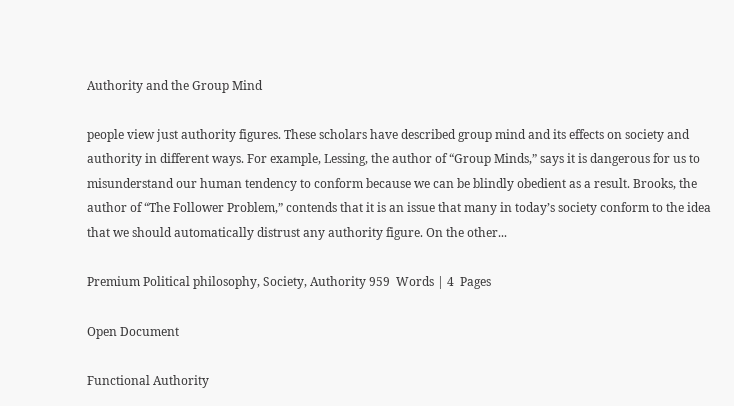Authority and the Group Mind

people view just authority figures. These scholars have described group mind and its effects on society and authority in different ways. For example, Lessing, the author of “Group Minds,” says it is dangerous for us to misunderstand our human tendency to conform because we can be blindly obedient as a result. Brooks, the author of “The Follower Problem,” contends that it is an issue that many in today’s society conform to the idea that we should automatically distrust any authority figure. On the other...

Premium Political philosophy, Society, Authority 959  Words | 4  Pages

Open Document

Functional Authority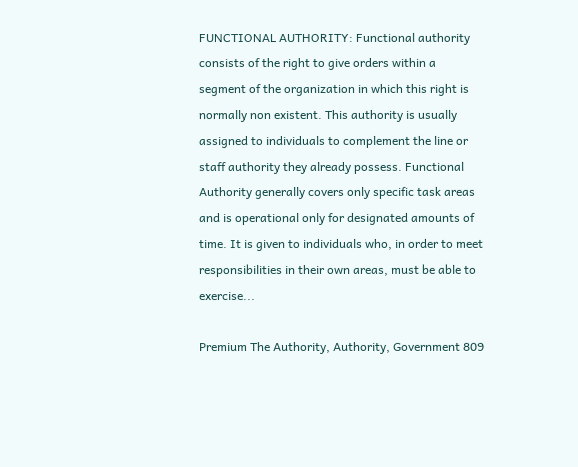FUNCTIONAL AUTHORITY: Functional authority consists of the right to give orders within a segment of the organization in which this right is normally non existent. This authority is usually assigned to individuals to complement the line or staff authority they already possess. Functional Authority generally covers only specific task areas and is operational only for designated amounts of time. It is given to individuals who, in order to meet responsibilities in their own areas, must be able to exercise...

Premium The Authority, Authority, Government 809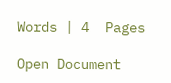Words | 4  Pages

Open Document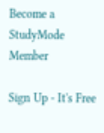Become a StudyMode Member

Sign Up - It's Free